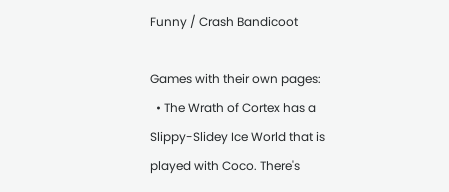Funny / Crash Bandicoot

Games with their own pages:
  • The Wrath of Cortex has a Slippy-Slidey Ice World that is played with Coco. There's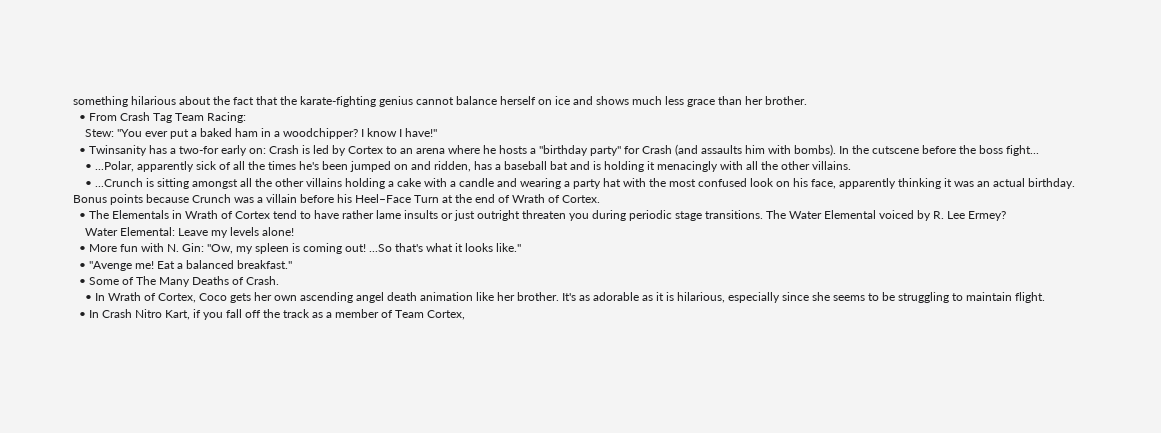something hilarious about the fact that the karate-fighting genius cannot balance herself on ice and shows much less grace than her brother.
  • From Crash Tag Team Racing:
    Stew: "You ever put a baked ham in a woodchipper? I know I have!"
  • Twinsanity has a two-for early on: Crash is led by Cortex to an arena where he hosts a "birthday party" for Crash (and assaults him with bombs). In the cutscene before the boss fight...
    • ...Polar, apparently sick of all the times he's been jumped on and ridden, has a baseball bat and is holding it menacingly with all the other villains.
    • ...Crunch is sitting amongst all the other villains holding a cake with a candle and wearing a party hat with the most confused look on his face, apparently thinking it was an actual birthday. Bonus points because Crunch was a villain before his Heel–Face Turn at the end of Wrath of Cortex.
  • The Elementals in Wrath of Cortex tend to have rather lame insults or just outright threaten you during periodic stage transitions. The Water Elemental voiced by R. Lee Ermey?
    Water Elemental: Leave my levels alone!
  • More fun with N. Gin: "Ow, my spleen is coming out! ...So that's what it looks like."
  • "Avenge me! Eat a balanced breakfast."
  • Some of The Many Deaths of Crash.
    • In Wrath of Cortex, Coco gets her own ascending angel death animation like her brother. It's as adorable as it is hilarious, especially since she seems to be struggling to maintain flight.
  • In Crash Nitro Kart, if you fall off the track as a member of Team Cortex,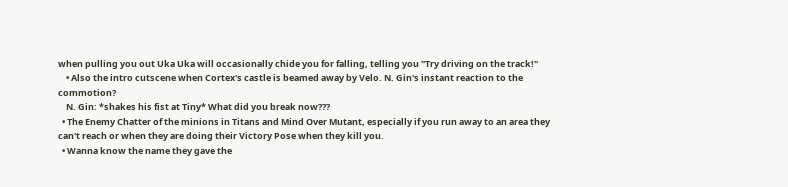when pulling you out Uka Uka will occasionally chide you for falling, telling you "Try driving on the track!"
    • Also the intro cutscene when Cortex's castle is beamed away by Velo. N. Gin's instant reaction to the commotion?
    N. Gin: *shakes his fist at Tiny* What did you break now???
  • The Enemy Chatter of the minions in Titans and Mind Over Mutant, especially if you run away to an area they can't reach or when they are doing their Victory Pose when they kill you.
  • Wanna know the name they gave the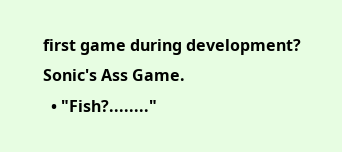first game during development? Sonic's Ass Game.
  • "Fish?........"